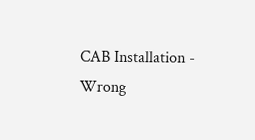CAB Installation - Wrong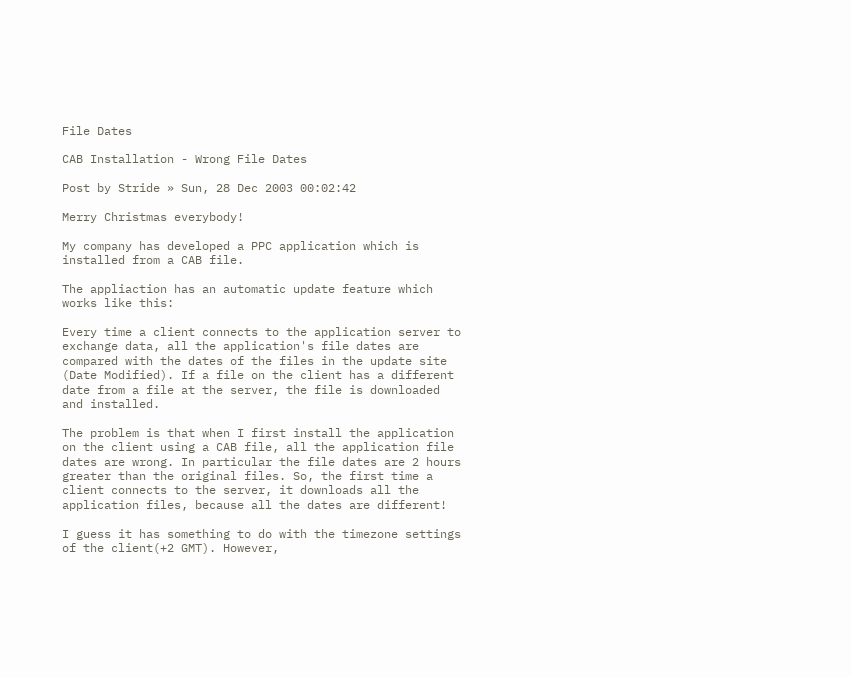File Dates

CAB Installation - Wrong File Dates

Post by Stride » Sun, 28 Dec 2003 00:02:42

Merry Christmas everybody!

My company has developed a PPC application which is
installed from a CAB file.

The appliaction has an automatic update feature which
works like this:

Every time a client connects to the application server to
exchange data, all the application's file dates are
compared with the dates of the files in the update site
(Date Modified). If a file on the client has a different
date from a file at the server, the file is downloaded
and installed.

The problem is that when I first install the application
on the client using a CAB file, all the application file
dates are wrong. In particular the file dates are 2 hours
greater than the original files. So, the first time a
client connects to the server, it downloads all the
application files, because all the dates are different!

I guess it has something to do with the timezone settings
of the client(+2 GMT). However,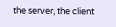the server, the client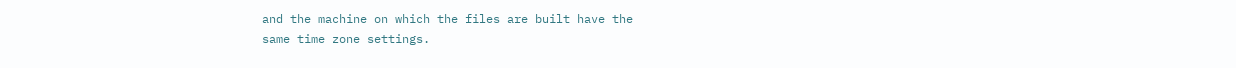and the machine on which the files are built have the
same time zone settings.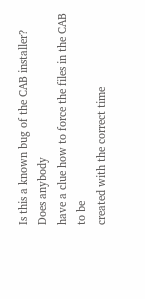Is this a known bug of the CAB installer? Does anybody
have a clue how to force the files in the CAB to be
created with the correct time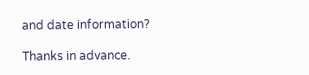and date information?

Thanks in advance.